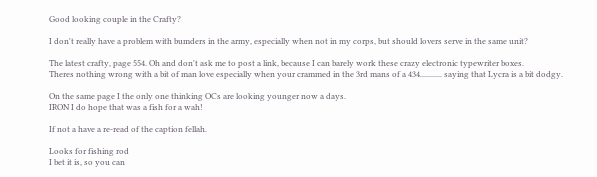Good looking couple in the Crafty?

I don't really have a problem with bumders in the army, especially when not in my corps, but should lovers serve in the same unit?

The latest crafty, page 554. Oh and don't ask me to post a link, because I can barely work these crazy electronic typewriter boxes.
Theres nothing wrong with a bit of man love especially when your crammed in the 3rd mans of a 434........... saying that Lycra is a bit dodgy.

On the same page I the only one thinking OCs are looking younger now a days.
IRON I do hope that was a fish for a wah!

If not a have a re-read of the caption fellah.

Looks for fishing rod
I bet it is, so you can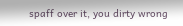spaff over it, you dirty wrong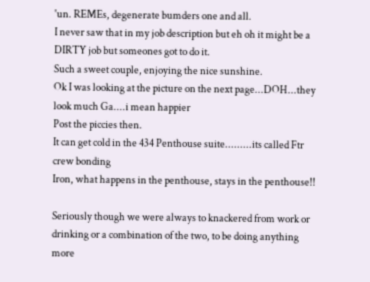'un. REMEs, degenerate bumders one and all.
I never saw that in my job description but eh oh it might be a DIRTY job but someones got to do it.
Such a sweet couple, enjoying the nice sunshine.
Ok I was looking at the picture on the next page...DOH...they look much Ga....i mean happier
Post the piccies then.
It can get cold in the 434 Penthouse suite.........its called Ftr crew bonding
Iron, what happens in the penthouse, stays in the penthouse!!

Seriously though we were always to knackered from work or drinking or a combination of the two, to be doing anything more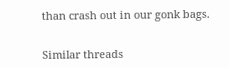than crash out in our gonk bags.


Similar threads